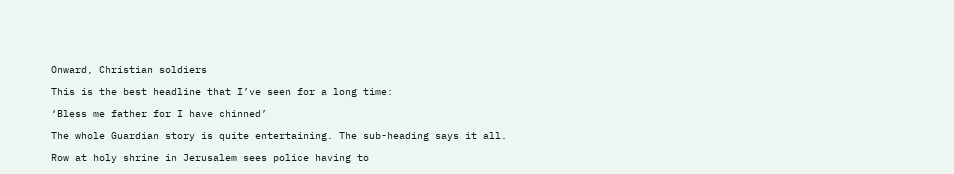Onward, Christian soldiers

This is the best headline that I’ve seen for a long time:

‘Bless me father for I have chinned’

The whole Guardian story is quite entertaining. The sub-heading says it all.

Row at holy shrine in Jerusalem sees police having to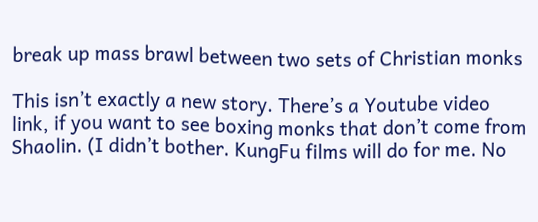break up mass brawl between two sets of Christian monks

This isn’t exactly a new story. There’s a Youtube video link, if you want to see boxing monks that don’t come from Shaolin. (I didn’t bother. KungFu films will do for me. No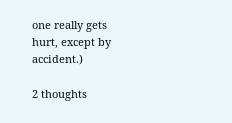one really gets hurt, except by accident.)

2 thoughts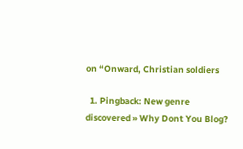on “Onward, Christian soldiers

  1. Pingback: New genre discovered » Why Dont You Blog?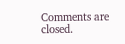Comments are closed.